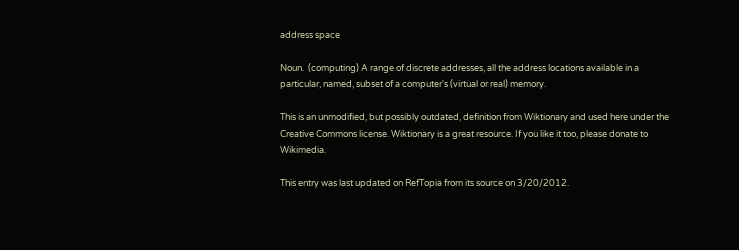address space

Noun.  (computing) A range of discrete addresses, all the address locations available in a particular, named, subset of a computer's (virtual or real) memory.

This is an unmodified, but possibly outdated, definition from Wiktionary and used here under the Creative Commons license. Wiktionary is a great resource. If you like it too, please donate to Wikimedia.

This entry was last updated on RefTopia from its source on 3/20/2012.